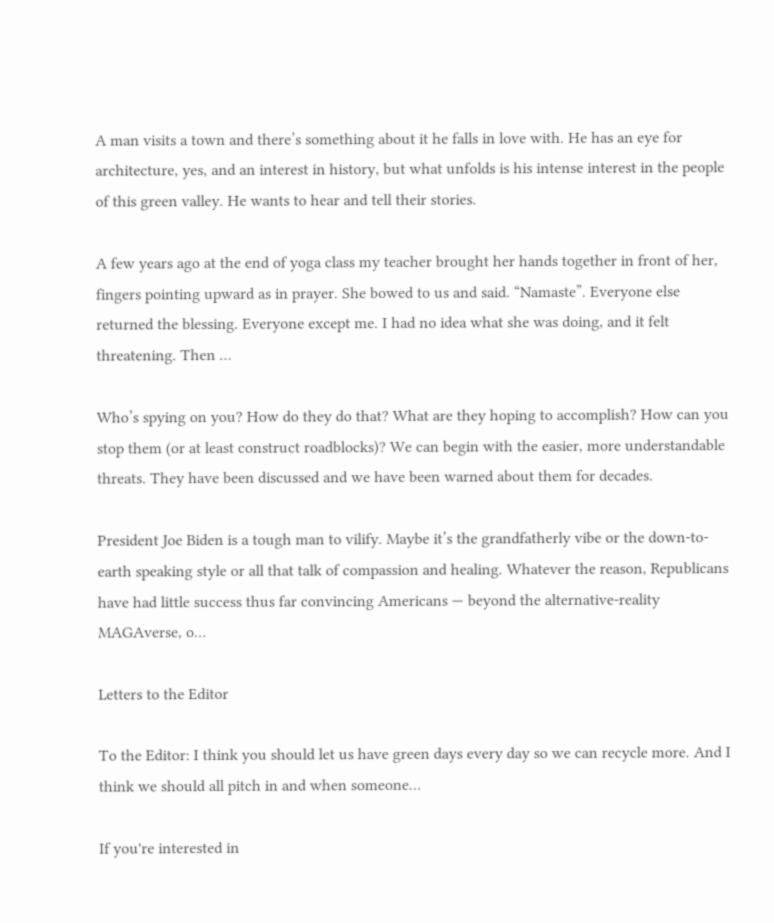A man visits a town and there’s something about it he falls in love with. He has an eye for architecture, yes, and an interest in history, but what unfolds is his intense interest in the people of this green valley. He wants to hear and tell their stories.

A few years ago at the end of yoga class my teacher brought her hands together in front of her, fingers pointing upward as in prayer. She bowed to us and said. “Namaste”. Everyone else returned the blessing. Everyone except me. I had no idea what she was doing, and it felt threatening. Then …

Who’s spying on you? How do they do that? What are they hoping to accomplish? How can you stop them (or at least construct roadblocks)? We can begin with the easier, more understandable threats. They have been discussed and we have been warned about them for decades.

President Joe Biden is a tough man to vilify. Maybe it’s the grandfatherly vibe or the down-to-earth speaking style or all that talk of compassion and healing. Whatever the reason, Republicans have had little success thus far convincing Americans — beyond the alternative-reality MAGAverse, o…

Letters to the Editor

To the Editor: I think you should let us have green days every day so we can recycle more. And I think we should all pitch in and when someone…

If you're interested in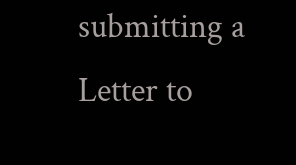submitting a Letter to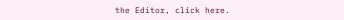the Editor, click here.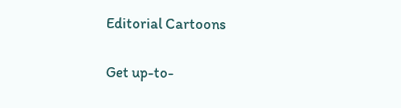Editorial Cartoons

Get up-to-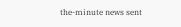the-minute news sent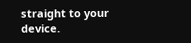straight to your device.